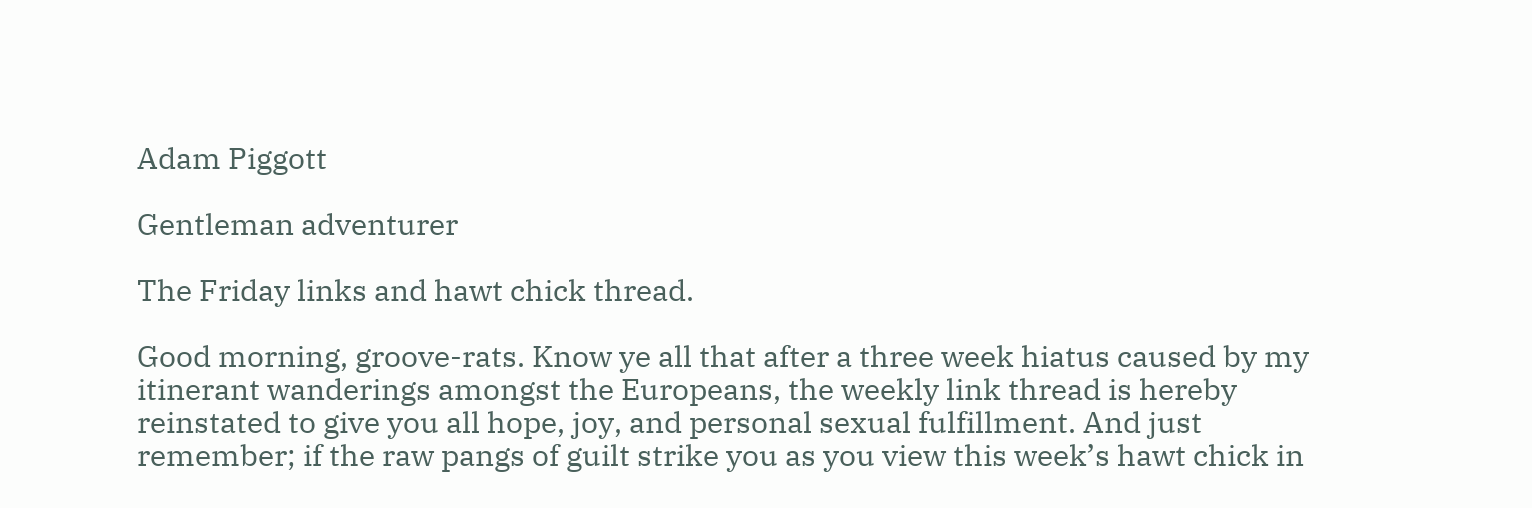Adam Piggott

Gentleman adventurer

The Friday links and hawt chick thread.

Good morning, groove-rats. Know ye all that after a three week hiatus caused by my itinerant wanderings amongst the Europeans, the weekly link thread is hereby reinstated to give you all hope, joy, and personal sexual fulfillment. And just remember; if the raw pangs of guilt strike you as you view this week’s hawt chick in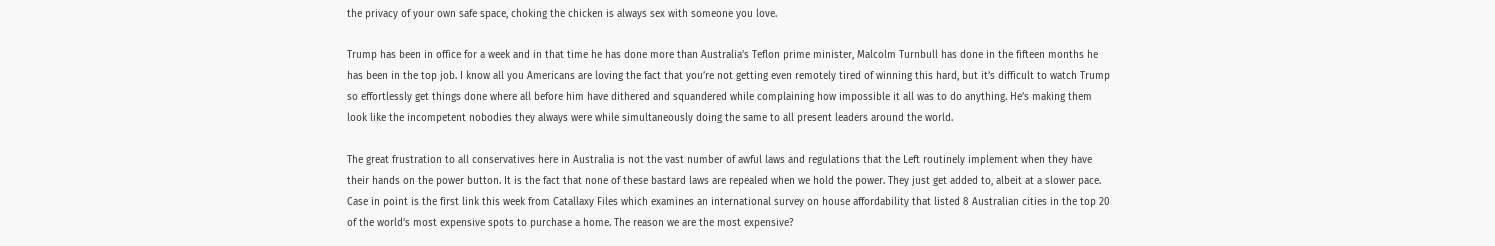the privacy of your own safe space, choking the chicken is always sex with someone you love.

Trump has been in office for a week and in that time he has done more than Australia’s Teflon prime minister, Malcolm Turnbull has done in the fifteen months he has been in the top job. I know all you Americans are loving the fact that you’re not getting even remotely tired of winning this hard, but it’s difficult to watch Trump so effortlessly get things done where all before him have dithered and squandered while complaining how impossible it all was to do anything. He’s making them look like the incompetent nobodies they always were while simultaneously doing the same to all present leaders around the world.

The great frustration to all conservatives here in Australia is not the vast number of awful laws and regulations that the Left routinely implement when they have their hands on the power button. It is the fact that none of these bastard laws are repealed when we hold the power. They just get added to, albeit at a slower pace. Case in point is the first link this week from Catallaxy Files which examines an international survey on house affordability that listed 8 Australian cities in the top 20 of the world’s most expensive spots to purchase a home. The reason we are the most expensive?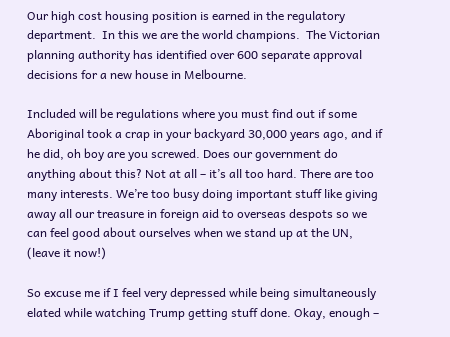Our high cost housing position is earned in the regulatory department.  In this we are the world champions.  The Victorian planning authority has identified over 600 separate approval decisions for a new house in Melbourne.

Included will be regulations where you must find out if some Aboriginal took a crap in your backyard 30,000 years ago, and if he did, oh boy are you screwed. Does our government do anything about this? Not at all – it’s all too hard. There are too many interests. We’re too busy doing important stuff like giving away all our treasure in foreign aid to overseas despots so we can feel good about ourselves when we stand up at the UN, (leave it now!)

So excuse me if I feel very depressed while being simultaneously elated while watching Trump getting stuff done. Okay, enough –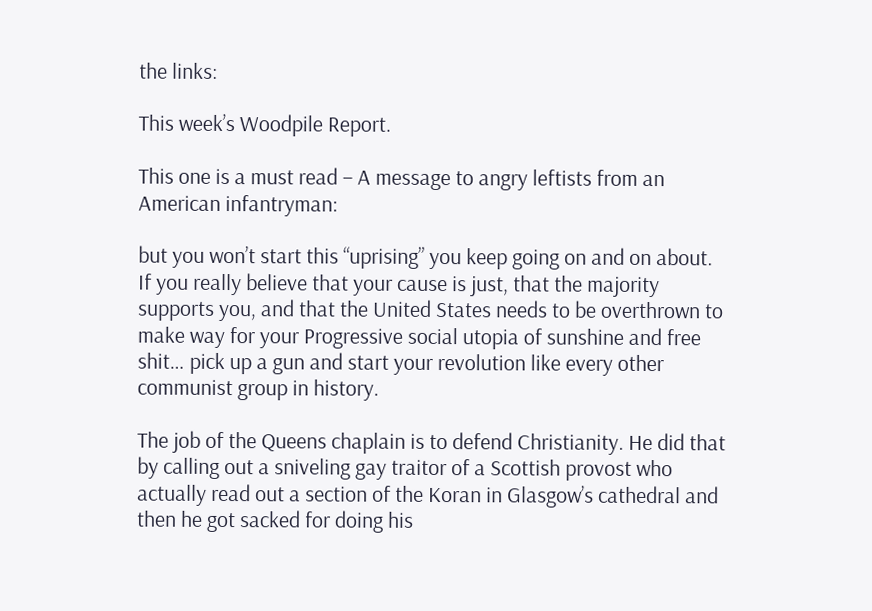the links:

This week’s Woodpile Report.

This one is a must read – A message to angry leftists from an American infantryman:

but you won’t start this “uprising” you keep going on and on about. If you really believe that your cause is just, that the majority supports you, and that the United States needs to be overthrown to make way for your Progressive social utopia of sunshine and free shit… pick up a gun and start your revolution like every other communist group in history.

The job of the Queens chaplain is to defend Christianity. He did that by calling out a sniveling gay traitor of a Scottish provost who actually read out a section of the Koran in Glasgow’s cathedral and then he got sacked for doing his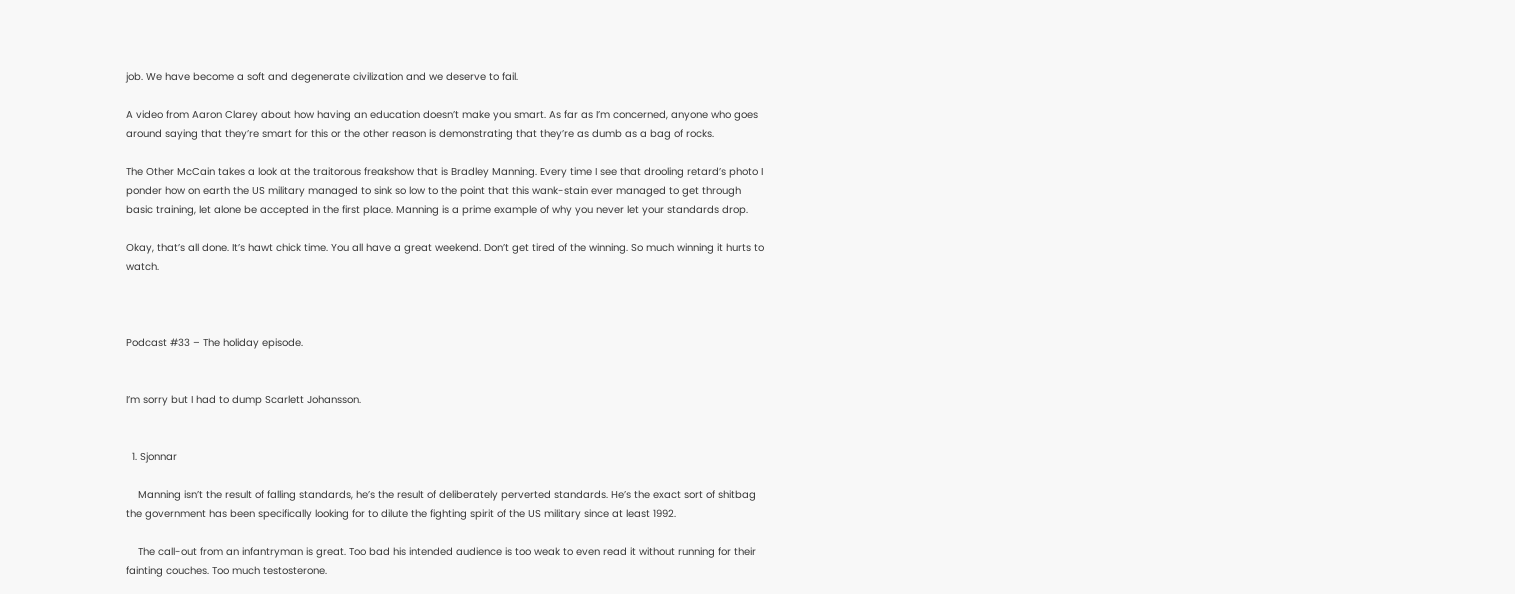job. We have become a soft and degenerate civilization and we deserve to fail.

A video from Aaron Clarey about how having an education doesn’t make you smart. As far as I’m concerned, anyone who goes around saying that they’re smart for this or the other reason is demonstrating that they’re as dumb as a bag of rocks.

The Other McCain takes a look at the traitorous freakshow that is Bradley Manning. Every time I see that drooling retard’s photo I ponder how on earth the US military managed to sink so low to the point that this wank-stain ever managed to get through basic training, let alone be accepted in the first place. Manning is a prime example of why you never let your standards drop.

Okay, that’s all done. It’s hawt chick time. You all have a great weekend. Don’t get tired of the winning. So much winning it hurts to watch.



Podcast #33 – The holiday episode.


I’m sorry but I had to dump Scarlett Johansson.


  1. Sjonnar

    Manning isn’t the result of falling standards, he’s the result of deliberately perverted standards. He’s the exact sort of shitbag the government has been specifically looking for to dilute the fighting spirit of the US military since at least 1992.

    The call-out from an infantryman is great. Too bad his intended audience is too weak to even read it without running for their fainting couches. Too much testosterone.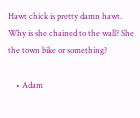Hawt chick is pretty damn hawt. Why is she chained to the wall? She the town bike or something?

    • Adam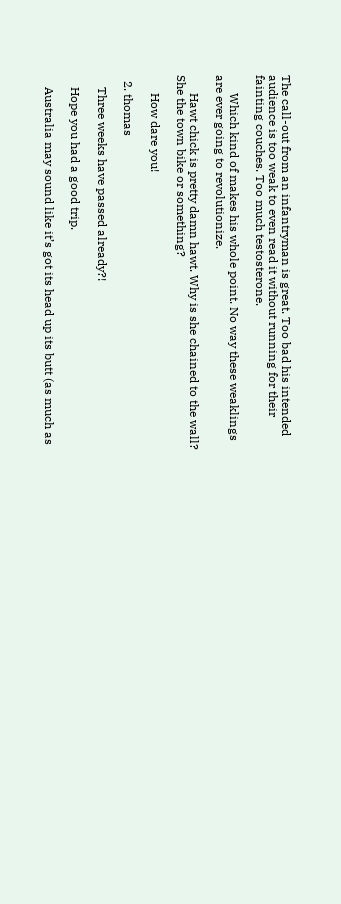The call-out from an infantryman is great. Too bad his intended audience is too weak to even read it without running for their fainting couches. Too much testosterone.

      Which kind of makes his whole point. No way these weaklings are ever going to revolutionize.

      Hawt chick is pretty damn hawt. Why is she chained to the wall? She the town bike or something?

      How dare you!

  2. thomas

    Three weeks have passed already?!

    Hope you had a good trip.

    Australia may sound like it’s got its head up its butt (as much as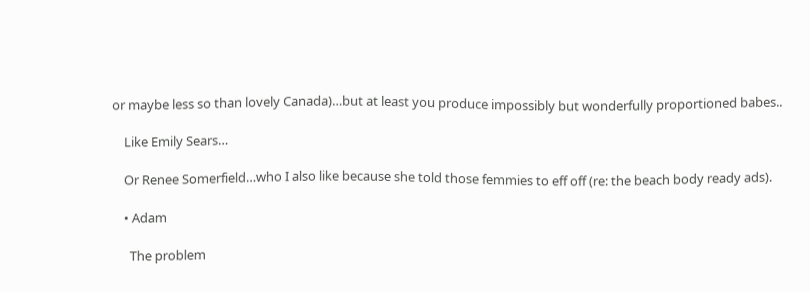or maybe less so than lovely Canada)…but at least you produce impossibly but wonderfully proportioned babes..

    Like Emily Sears…

    Or Renee Somerfield…who I also like because she told those femmies to eff off (re: the beach body ready ads).

    • Adam

      The problem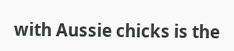with Aussie chicks is the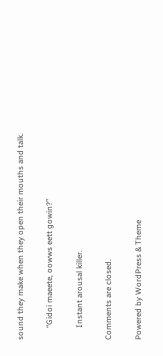sound they make when they open their mouths and talk.

      “Gidoi maeete, oowws eett gowin?”

      Instant arousal killer.

Comments are closed.

Powered by WordPress & Theme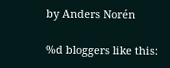by Anders Norén

%d bloggers like this: